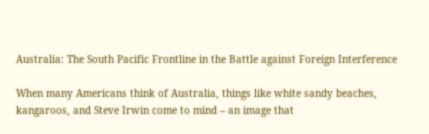Australia: The South Pacific Frontline in the Battle against Foreign Interference

When many Americans think of Australia, things like white sandy beaches, kangaroos, and Steve Irwin come to mind – an image that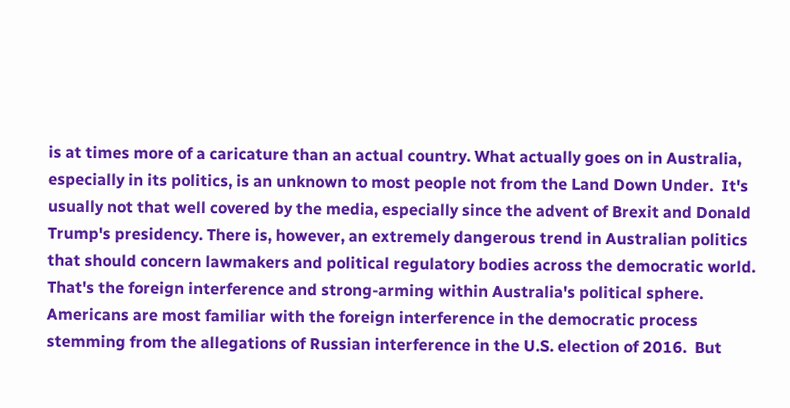is at times more of a caricature than an actual country. What actually goes on in Australia, especially in its politics, is an unknown to most people not from the Land Down Under.  It's usually not that well covered by the media, especially since the advent of Brexit and Donald Trump's presidency. There is, however, an extremely dangerous trend in Australian politics that should concern lawmakers and political regulatory bodies across the democratic world.  That's the foreign interference and strong-arming within Australia's political sphere. Americans are most familiar with the foreign interference in the democratic process stemming from the allegations of Russian interference in the U.S. election of 2016.  But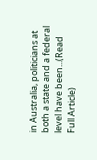in Australia, politicians at both a state and a federal level have been...(Read Full Article)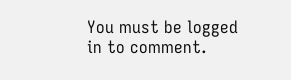You must be logged in to comment.